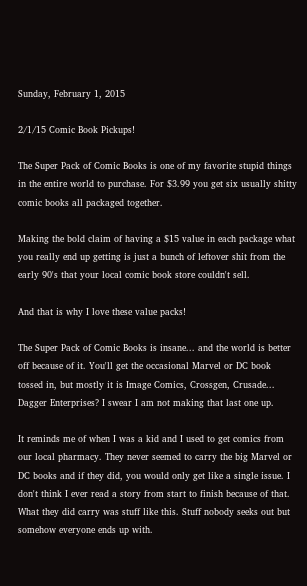Sunday, February 1, 2015

2/1/15 Comic Book Pickups!

The Super Pack of Comic Books is one of my favorite stupid things in the entire world to purchase. For $3.99 you get six usually shitty comic books all packaged together.

Making the bold claim of having a $15 value in each package what you really end up getting is just a bunch of leftover shit from the early 90's that your local comic book store couldn't sell.

And that is why I love these value packs!

The Super Pack of Comic Books is insane... and the world is better off because of it. You'll get the occasional Marvel or DC book tossed in, but mostly it is Image Comics, Crossgen, Crusade... Dagger Enterprises? I swear I am not making that last one up.

It reminds me of when I was a kid and I used to get comics from our local pharmacy. They never seemed to carry the big Marvel or DC books and if they did, you would only get like a single issue. I don't think I ever read a story from start to finish because of that. What they did carry was stuff like this. Stuff nobody seeks out but somehow everyone ends up with.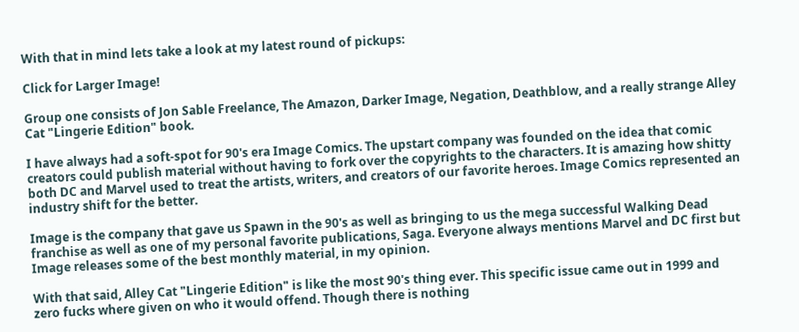With that in mind lets take a look at my latest round of pickups:

Click for Larger Image!

Group one consists of Jon Sable Freelance, The Amazon, Darker Image, Negation, Deathblow, and a really strange Alley Cat "Lingerie Edition" book.

I have always had a soft-spot for 90's era Image Comics. The upstart company was founded on the idea that comic creators could publish material without having to fork over the copyrights to the characters. It is amazing how shitty both DC and Marvel used to treat the artists, writers, and creators of our favorite heroes. Image Comics represented an industry shift for the better.

Image is the company that gave us Spawn in the 90's as well as bringing to us the mega successful Walking Dead franchise as well as one of my personal favorite publications, Saga. Everyone always mentions Marvel and DC first but Image releases some of the best monthly material, in my opinion.

With that said, Alley Cat "Lingerie Edition" is like the most 90's thing ever. This specific issue came out in 1999 and zero fucks where given on who it would offend. Though there is nothing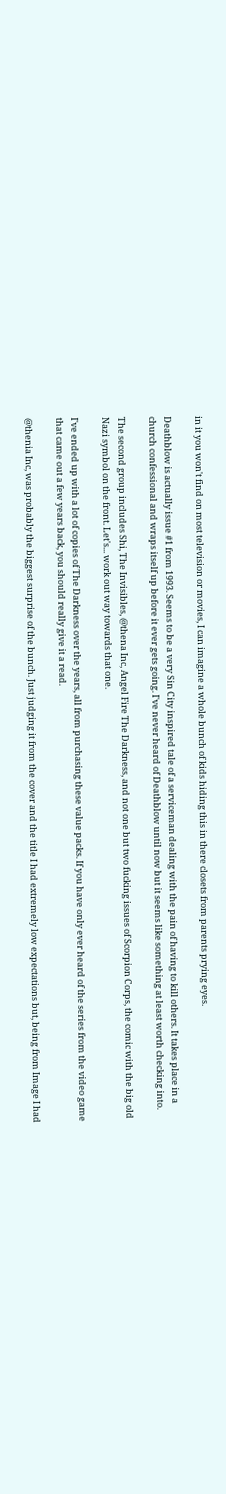in it you won't find on most television or movies, I can imagine a whole bunch of kids hiding this in there closets from parents prying eyes.

Deathblow is actually issue #1 from 1993. Seems to be a very Sin City inspired tale of a serviceman dealing with the pain of having to kill others. It takes place in a church confessional and wraps itself up before it ever gets going. I've never heard of Deathblow until now but it seems like something at least worth checking into.

The second group includes Shi, The Invisibles, @thena Inc, Angel Fire The Darkness, and not one but two fucking issues of Scorpion Corps, the comic with the big old Nazi symbol on the front. Let's... work out way towards that one.

I've ended up with a lot of copies of The Darkness over the years, all from purchasing these value packs. If you have only ever heard of the series from the video game that came out a few years back, you should really give it a read.

@thenia Inc, was probably the biggest surprise of the bunch. Just judging it from the cover and the title I had extremely low expectations but, being from Image I had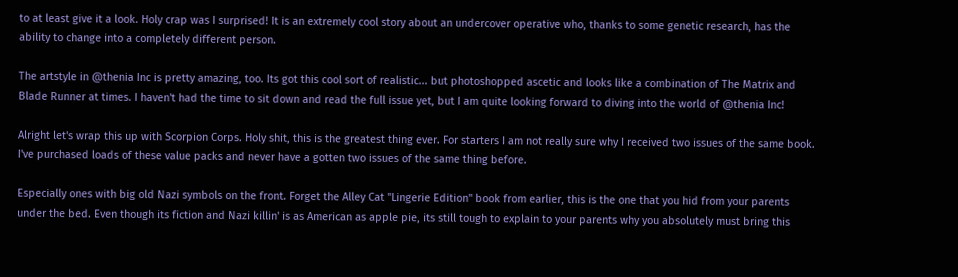to at least give it a look. Holy crap was I surprised! It is an extremely cool story about an undercover operative who, thanks to some genetic research, has the ability to change into a completely different person.

The artstyle in @thenia Inc is pretty amazing, too. Its got this cool sort of realistic... but photoshopped ascetic and looks like a combination of The Matrix and Blade Runner at times. I haven't had the time to sit down and read the full issue yet, but I am quite looking forward to diving into the world of @thenia Inc!

Alright let's wrap this up with Scorpion Corps. Holy shit, this is the greatest thing ever. For starters I am not really sure why I received two issues of the same book. I've purchased loads of these value packs and never have a gotten two issues of the same thing before.

Especially ones with big old Nazi symbols on the front. Forget the Alley Cat "Lingerie Edition" book from earlier, this is the one that you hid from your parents under the bed. Even though its fiction and Nazi killin' is as American as apple pie, its still tough to explain to your parents why you absolutely must bring this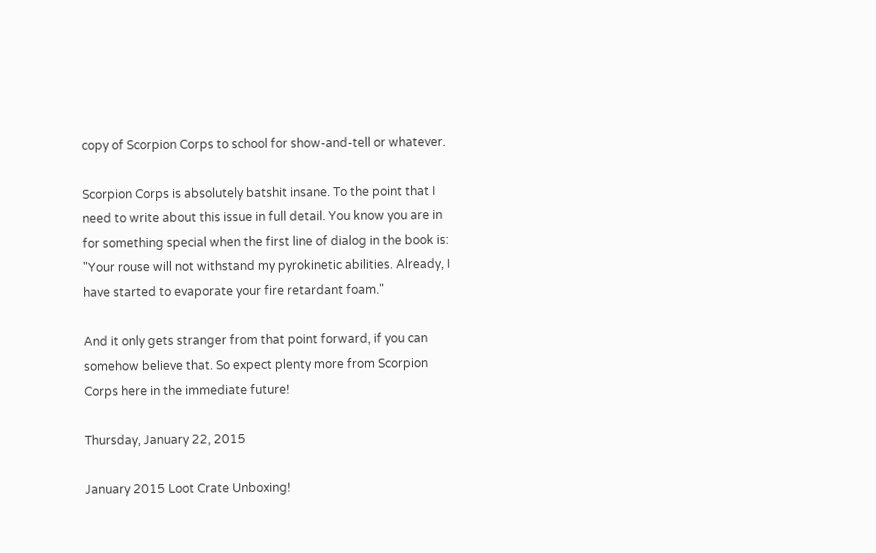copy of Scorpion Corps to school for show-and-tell or whatever.

Scorpion Corps is absolutely batshit insane. To the point that I need to write about this issue in full detail. You know you are in for something special when the first line of dialog in the book is: "Your rouse will not withstand my pyrokinetic abilities. Already, I have started to evaporate your fire retardant foam."

And it only gets stranger from that point forward, if you can somehow believe that. So expect plenty more from Scorpion Corps here in the immediate future!

Thursday, January 22, 2015

January 2015 Loot Crate Unboxing!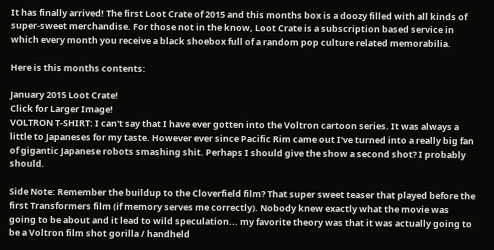It has finally arrived! The first Loot Crate of 2015 and this months box is a doozy filled with all kinds of super-sweet merchandise. For those not in the know, Loot Crate is a subscription based service in which every month you receive a black shoebox full of a random pop culture related memorabilia.

Here is this months contents:

January 2015 Loot Crate!
Click for Larger Image!
VOLTRON T-SHIRT: I can't say that I have ever gotten into the Voltron cartoon series. It was always a little to Japaneses for my taste. However ever since Pacific Rim came out I've turned into a really big fan of gigantic Japanese robots smashing shit. Perhaps I should give the show a second shot? I probably should.

Side Note: Remember the buildup to the Cloverfield film? That super sweet teaser that played before the first Transformers film (if memory serves me correctly). Nobody knew exactly what the movie was going to be about and it lead to wild speculation... my favorite theory was that it was actually going to be a Voltron film shot gorilla / handheld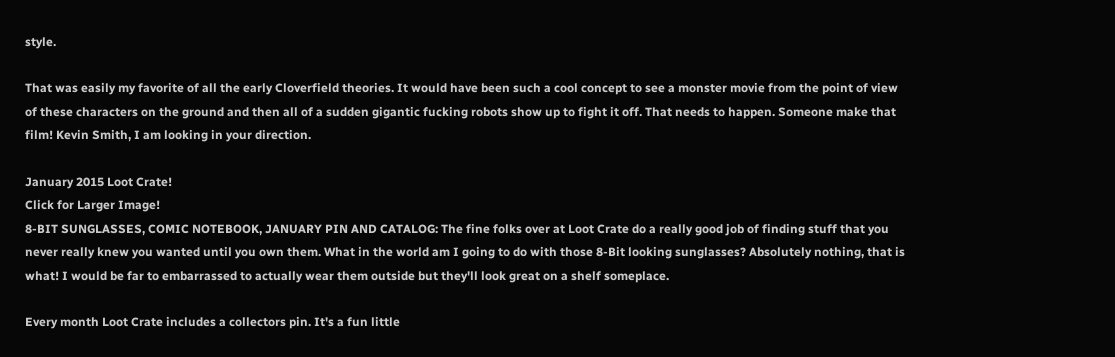style.

That was easily my favorite of all the early Cloverfield theories. It would have been such a cool concept to see a monster movie from the point of view of these characters on the ground and then all of a sudden gigantic fucking robots show up to fight it off. That needs to happen. Someone make that film! Kevin Smith, I am looking in your direction.

January 2015 Loot Crate!
Click for Larger Image!
8-BIT SUNGLASSES, COMIC NOTEBOOK, JANUARY PIN AND CATALOG: The fine folks over at Loot Crate do a really good job of finding stuff that you never really knew you wanted until you own them. What in the world am I going to do with those 8-Bit looking sunglasses? Absolutely nothing, that is what! I would be far to embarrassed to actually wear them outside but they'll look great on a shelf someplace.

Every month Loot Crate includes a collectors pin. It's a fun little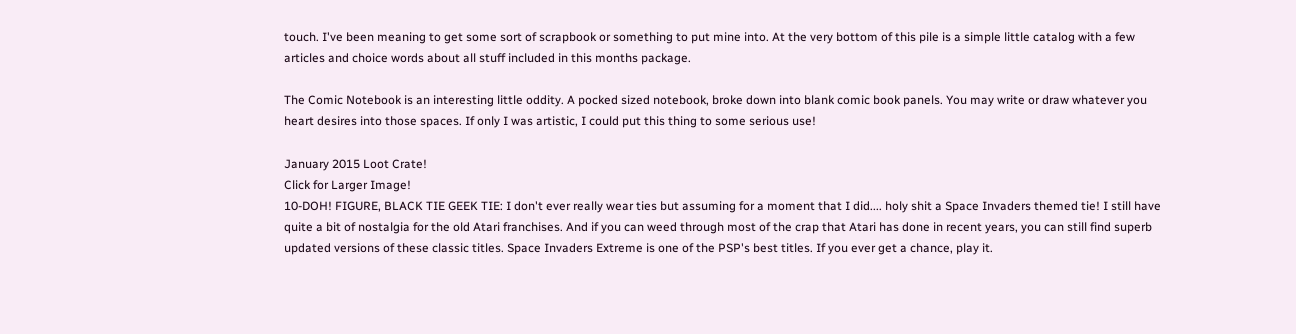touch. I've been meaning to get some sort of scrapbook or something to put mine into. At the very bottom of this pile is a simple little catalog with a few articles and choice words about all stuff included in this months package.

The Comic Notebook is an interesting little oddity. A pocked sized notebook, broke down into blank comic book panels. You may write or draw whatever you heart desires into those spaces. If only I was artistic, I could put this thing to some serious use!

January 2015 Loot Crate!
Click for Larger Image!
10-DOH! FIGURE, BLACK TIE GEEK TIE: I don't ever really wear ties but assuming for a moment that I did.... holy shit a Space Invaders themed tie! I still have quite a bit of nostalgia for the old Atari franchises. And if you can weed through most of the crap that Atari has done in recent years, you can still find superb updated versions of these classic titles. Space Invaders Extreme is one of the PSP's best titles. If you ever get a chance, play it.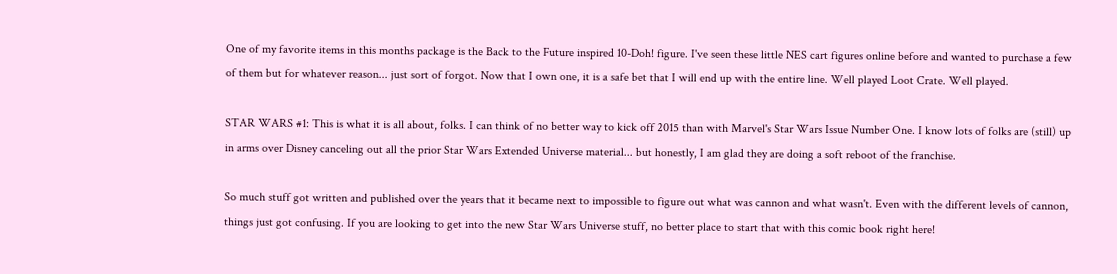One of my favorite items in this months package is the Back to the Future inspired 10-Doh! figure. I've seen these little NES cart figures online before and wanted to purchase a few of them but for whatever reason... just sort of forgot. Now that I own one, it is a safe bet that I will end up with the entire line. Well played Loot Crate. Well played.

STAR WARS #1: This is what it is all about, folks. I can think of no better way to kick off 2015 than with Marvel's Star Wars Issue Number One. I know lots of folks are (still) up in arms over Disney canceling out all the prior Star Wars Extended Universe material... but honestly, I am glad they are doing a soft reboot of the franchise.

So much stuff got written and published over the years that it became next to impossible to figure out what was cannon and what wasn't. Even with the different levels of cannon, things just got confusing. If you are looking to get into the new Star Wars Universe stuff, no better place to start that with this comic book right here!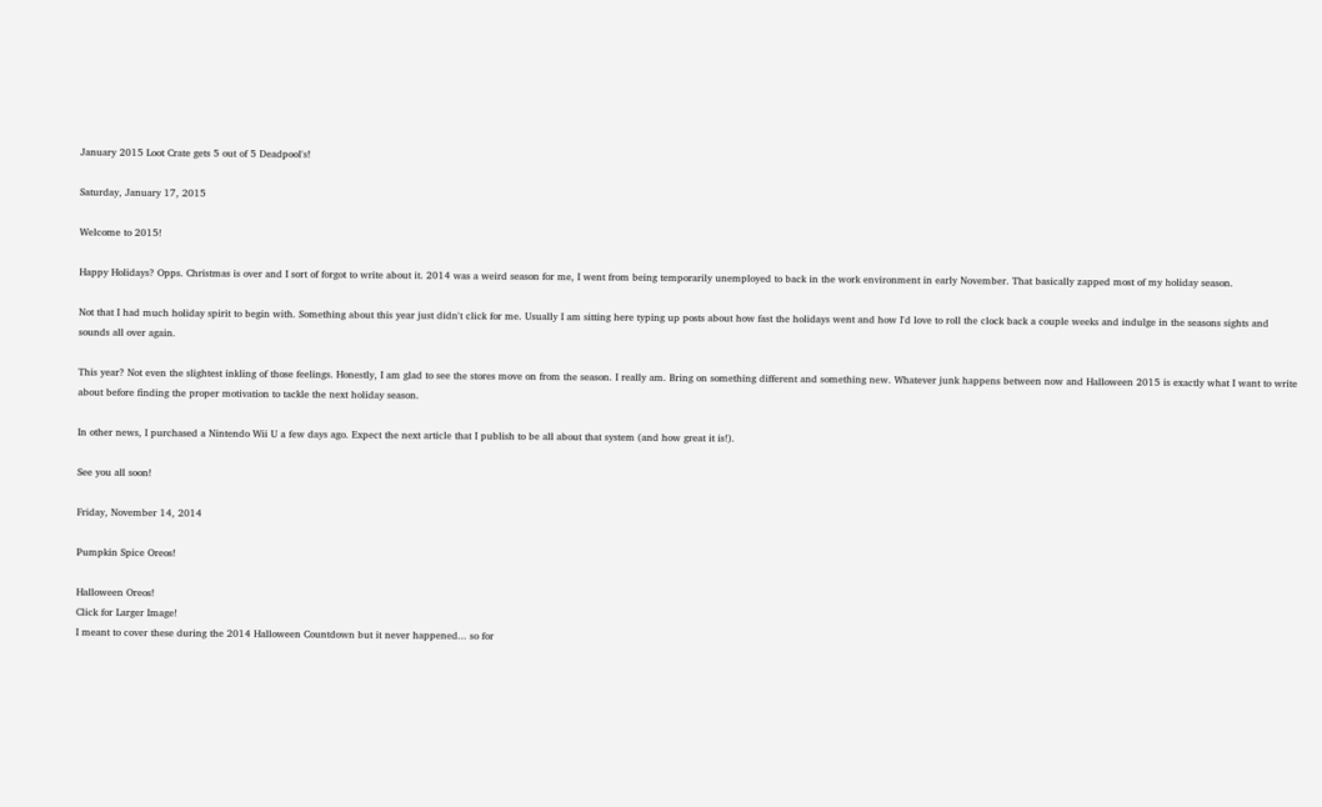January 2015 Loot Crate gets 5 out of 5 Deadpool's!

Saturday, January 17, 2015

Welcome to 2015!

Happy Holidays? Opps. Christmas is over and I sort of forgot to write about it. 2014 was a weird season for me, I went from being temporarily unemployed to back in the work environment in early November. That basically zapped most of my holiday season.

Not that I had much holiday spirit to begin with. Something about this year just didn't click for me. Usually I am sitting here typing up posts about how fast the holidays went and how I'd love to roll the clock back a couple weeks and indulge in the seasons sights and sounds all over again.

This year? Not even the slightest inkling of those feelings. Honestly, I am glad to see the stores move on from the season. I really am. Bring on something different and something new. Whatever junk happens between now and Halloween 2015 is exactly what I want to write about before finding the proper motivation to tackle the next holiday season.

In other news, I purchased a Nintendo Wii U a few days ago. Expect the next article that I publish to be all about that system (and how great it is!).

See you all soon!

Friday, November 14, 2014

Pumpkin Spice Oreos!

Halloween Oreos!
Click for Larger Image!
I meant to cover these during the 2014 Halloween Countdown but it never happened... so for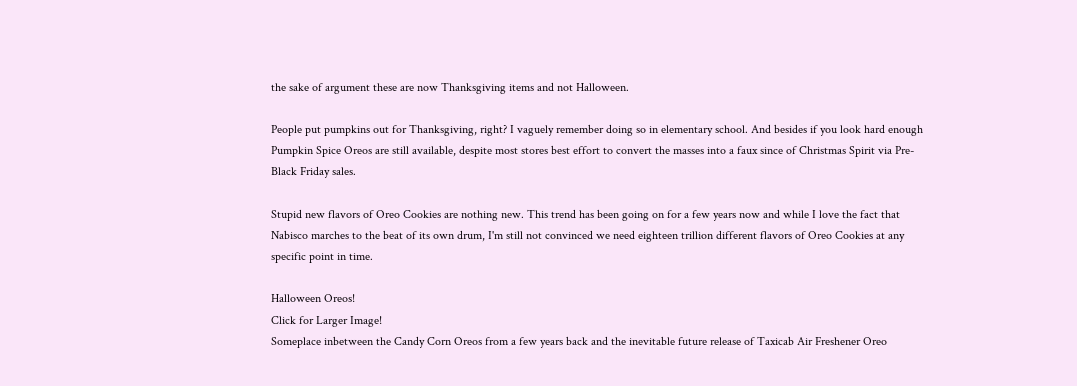the sake of argument these are now Thanksgiving items and not Halloween.

People put pumpkins out for Thanksgiving, right? I vaguely remember doing so in elementary school. And besides if you look hard enough  Pumpkin Spice Oreos are still available, despite most stores best effort to convert the masses into a faux since of Christmas Spirit via Pre-Black Friday sales.

Stupid new flavors of Oreo Cookies are nothing new. This trend has been going on for a few years now and while I love the fact that Nabisco marches to the beat of its own drum, I'm still not convinced we need eighteen trillion different flavors of Oreo Cookies at any specific point in time.

Halloween Oreos!
Click for Larger Image!
Someplace inbetween the Candy Corn Oreos from a few years back and the inevitable future release of Taxicab Air Freshener Oreo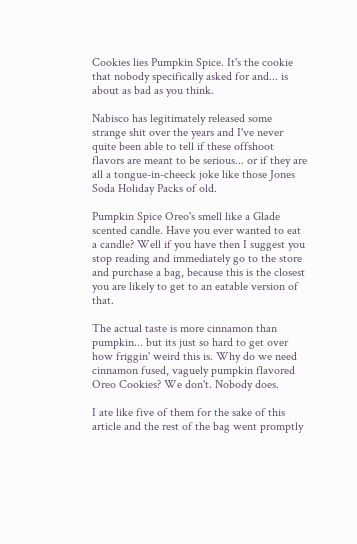Cookies lies Pumpkin Spice. It's the cookie that nobody specifically asked for and... is about as bad as you think.

Nabisco has legitimately released some strange shit over the years and I've never quite been able to tell if these offshoot flavors are meant to be serious... or if they are all a tongue-in-cheeck joke like those Jones Soda Holiday Packs of old.

Pumpkin Spice Oreo's smell like a Glade scented candle. Have you ever wanted to eat a candle? Well if you have then I suggest you stop reading and immediately go to the store and purchase a bag, because this is the closest you are likely to get to an eatable version of that.

The actual taste is more cinnamon than pumpkin... but its just so hard to get over how friggin' weird this is. Why do we need cinnamon fused, vaguely pumpkin flavored Oreo Cookies? We don't. Nobody does.

I ate like five of them for the sake of this article and the rest of the bag went promptly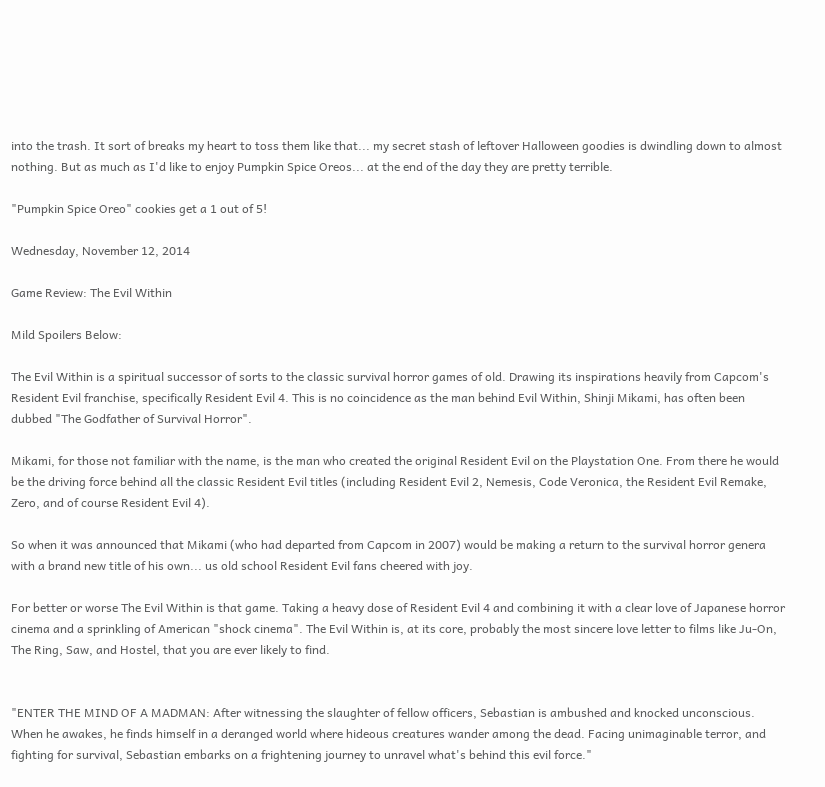into the trash. It sort of breaks my heart to toss them like that... my secret stash of leftover Halloween goodies is dwindling down to almost nothing. But as much as I'd like to enjoy Pumpkin Spice Oreos... at the end of the day they are pretty terrible.

"Pumpkin Spice Oreo" cookies get a 1 out of 5!

Wednesday, November 12, 2014

Game Review: The Evil Within

Mild Spoilers Below:

The Evil Within is a spiritual successor of sorts to the classic survival horror games of old. Drawing its inspirations heavily from Capcom's Resident Evil franchise, specifically Resident Evil 4. This is no coincidence as the man behind Evil Within, Shinji Mikami, has often been dubbed "The Godfather of Survival Horror".

Mikami, for those not familiar with the name, is the man who created the original Resident Evil on the Playstation One. From there he would be the driving force behind all the classic Resident Evil titles (including Resident Evil 2, Nemesis, Code Veronica, the Resident Evil Remake, Zero, and of course Resident Evil 4).

So when it was announced that Mikami (who had departed from Capcom in 2007) would be making a return to the survival horror genera with a brand new title of his own... us old school Resident Evil fans cheered with joy.

For better or worse The Evil Within is that game. Taking a heavy dose of Resident Evil 4 and combining it with a clear love of Japanese horror cinema and a sprinkling of American "shock cinema". The Evil Within is, at its core, probably the most sincere love letter to films like Ju-On, The Ring, Saw, and Hostel, that you are ever likely to find.


"ENTER THE MIND OF A MADMAN: After witnessing the slaughter of fellow officers, Sebastian is ambushed and knocked unconscious. When he awakes, he finds himself in a deranged world where hideous creatures wander among the dead. Facing unimaginable terror, and fighting for survival, Sebastian embarks on a frightening journey to unravel what's behind this evil force."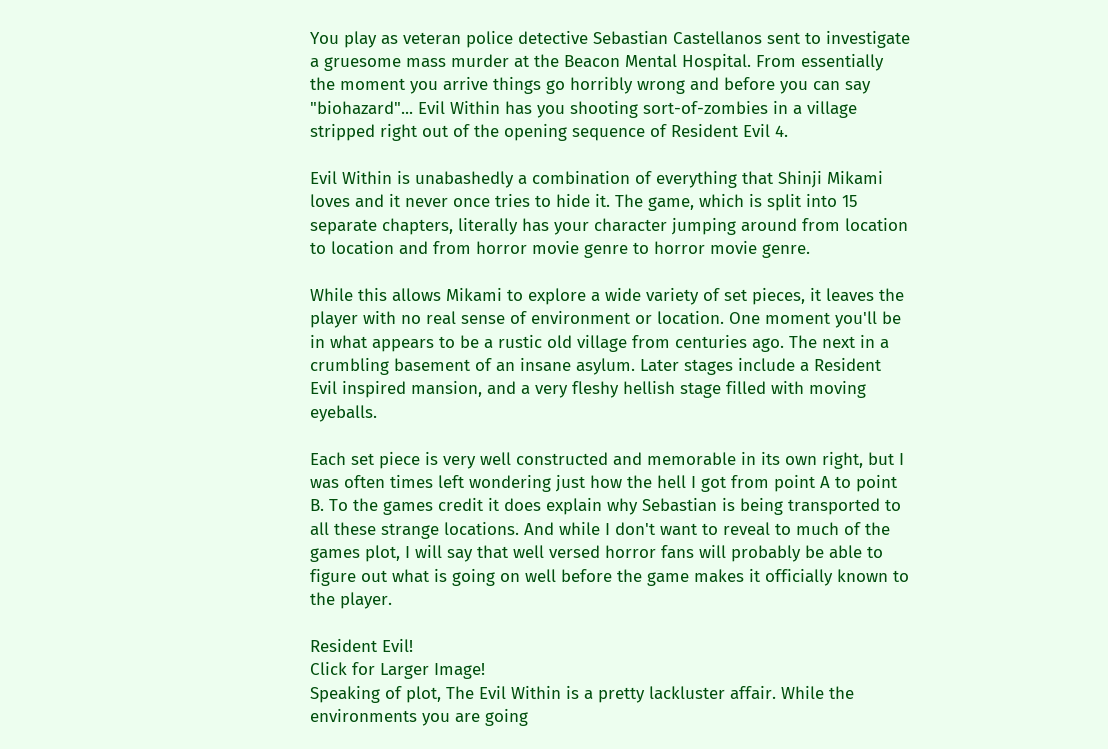You play as veteran police detective Sebastian Castellanos sent to investigate a gruesome mass murder at the Beacon Mental Hospital. From essentially the moment you arrive things go horribly wrong and before you can say "biohazard"... Evil Within has you shooting sort-of-zombies in a village stripped right out of the opening sequence of Resident Evil 4.

Evil Within is unabashedly a combination of everything that Shinji Mikami loves and it never once tries to hide it. The game, which is split into 15 separate chapters, literally has your character jumping around from location to location and from horror movie genre to horror movie genre.

While this allows Mikami to explore a wide variety of set pieces, it leaves the player with no real sense of environment or location. One moment you'll be in what appears to be a rustic old village from centuries ago. The next in a crumbling basement of an insane asylum. Later stages include a Resident Evil inspired mansion, and a very fleshy hellish stage filled with moving eyeballs.

Each set piece is very well constructed and memorable in its own right, but I was often times left wondering just how the hell I got from point A to point B. To the games credit it does explain why Sebastian is being transported to all these strange locations. And while I don't want to reveal to much of the games plot, I will say that well versed horror fans will probably be able to figure out what is going on well before the game makes it officially known to the player.

Resident Evil!
Click for Larger Image!
Speaking of plot, The Evil Within is a pretty lackluster affair. While the environments you are going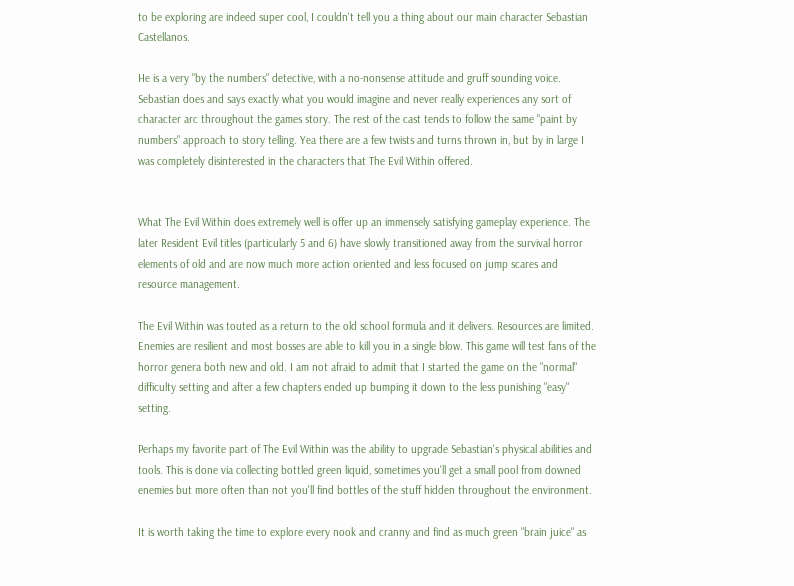to be exploring are indeed super cool, I couldn't tell you a thing about our main character Sebastian Castellanos.

He is a very "by the numbers" detective, with a no-nonsense attitude and gruff sounding voice. Sebastian does and says exactly what you would imagine and never really experiences any sort of character arc throughout the games story. The rest of the cast tends to follow the same "paint by numbers" approach to story telling. Yea there are a few twists and turns thrown in, but by in large I was completely disinterested in the characters that The Evil Within offered.


What The Evil Within does extremely well is offer up an immensely satisfying gameplay experience. The later Resident Evil titles (particularly 5 and 6) have slowly transitioned away from the survival horror elements of old and are now much more action oriented and less focused on jump scares and resource management.

The Evil Within was touted as a return to the old school formula and it delivers. Resources are limited. Enemies are resilient and most bosses are able to kill you in a single blow. This game will test fans of the horror genera both new and old. I am not afraid to admit that I started the game on the "normal" difficulty setting and after a few chapters ended up bumping it down to the less punishing "easy" setting.

Perhaps my favorite part of The Evil Within was the ability to upgrade Sebastian's physical abilities and tools. This is done via collecting bottled green liquid, sometimes you'll get a small pool from downed enemies but more often than not you'll find bottles of the stuff hidden throughout the environment.

It is worth taking the time to explore every nook and cranny and find as much green "brain juice" as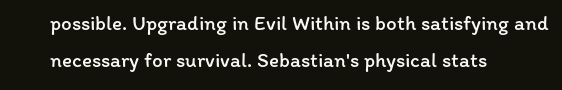possible. Upgrading in Evil Within is both satisfying and necessary for survival. Sebastian's physical stats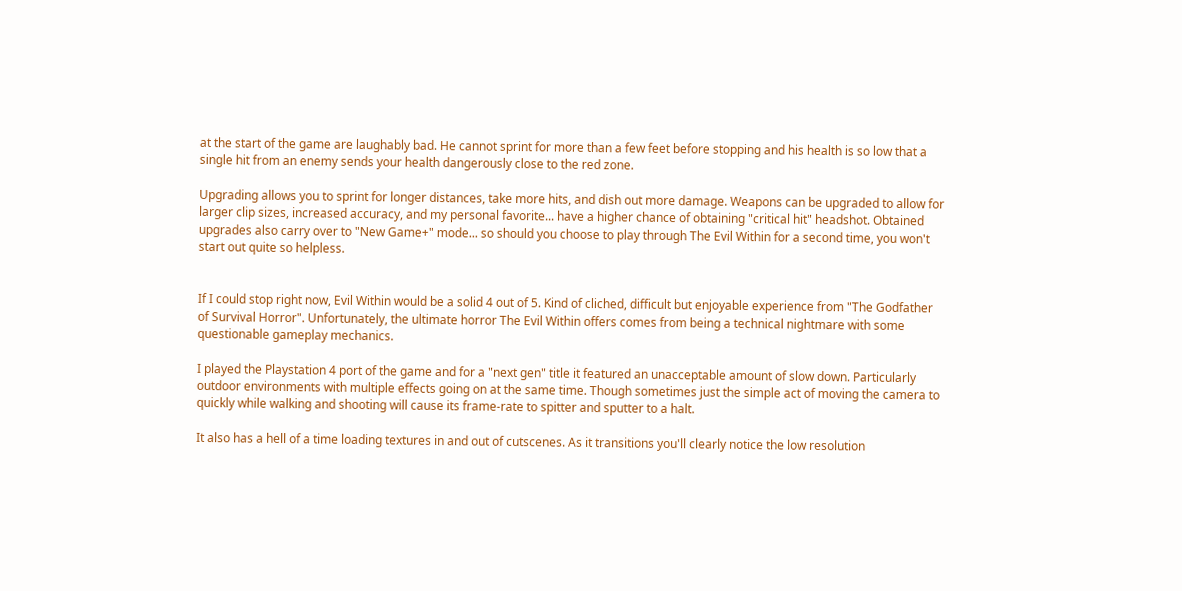at the start of the game are laughably bad. He cannot sprint for more than a few feet before stopping and his health is so low that a single hit from an enemy sends your health dangerously close to the red zone.

Upgrading allows you to sprint for longer distances, take more hits, and dish out more damage. Weapons can be upgraded to allow for larger clip sizes, increased accuracy, and my personal favorite... have a higher chance of obtaining "critical hit" headshot. Obtained upgrades also carry over to "New Game+" mode... so should you choose to play through The Evil Within for a second time, you won't start out quite so helpless.


If I could stop right now, Evil Within would be a solid 4 out of 5. Kind of cliched, difficult but enjoyable experience from "The Godfather of Survival Horror". Unfortunately, the ultimate horror The Evil Within offers comes from being a technical nightmare with some questionable gameplay mechanics.

I played the Playstation 4 port of the game and for a "next gen" title it featured an unacceptable amount of slow down. Particularly outdoor environments with multiple effects going on at the same time. Though sometimes just the simple act of moving the camera to quickly while walking and shooting will cause its frame-rate to spitter and sputter to a halt.

It also has a hell of a time loading textures in and out of cutscenes. As it transitions you'll clearly notice the low resolution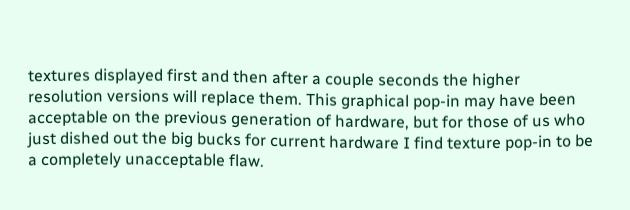textures displayed first and then after a couple seconds the higher resolution versions will replace them. This graphical pop-in may have been acceptable on the previous generation of hardware, but for those of us who just dished out the big bucks for current hardware I find texture pop-in to be a completely unacceptable flaw.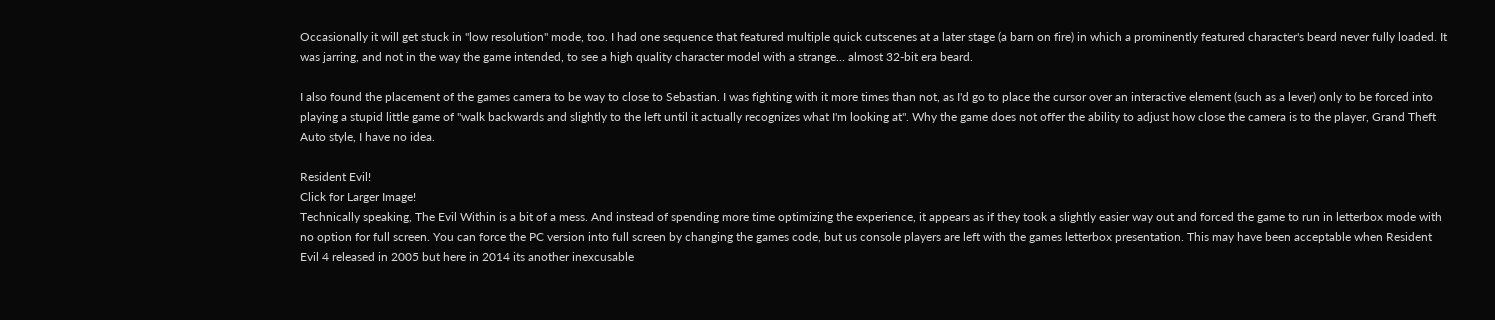Occasionally it will get stuck in "low resolution" mode, too. I had one sequence that featured multiple quick cutscenes at a later stage (a barn on fire) in which a prominently featured character's beard never fully loaded. It was jarring, and not in the way the game intended, to see a high quality character model with a strange... almost 32-bit era beard.

I also found the placement of the games camera to be way to close to Sebastian. I was fighting with it more times than not, as I'd go to place the cursor over an interactive element (such as a lever) only to be forced into playing a stupid little game of "walk backwards and slightly to the left until it actually recognizes what I'm looking at". Why the game does not offer the ability to adjust how close the camera is to the player, Grand Theft Auto style, I have no idea.

Resident Evil!
Click for Larger Image!
Technically speaking, The Evil Within is a bit of a mess. And instead of spending more time optimizing the experience, it appears as if they took a slightly easier way out and forced the game to run in letterbox mode with no option for full screen. You can force the PC version into full screen by changing the games code, but us console players are left with the games letterbox presentation. This may have been acceptable when Resident Evil 4 released in 2005 but here in 2014 its another inexcusable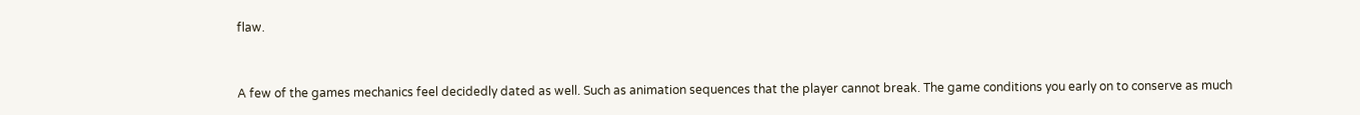flaw.


A few of the games mechanics feel decidedly dated as well. Such as animation sequences that the player cannot break. The game conditions you early on to conserve as much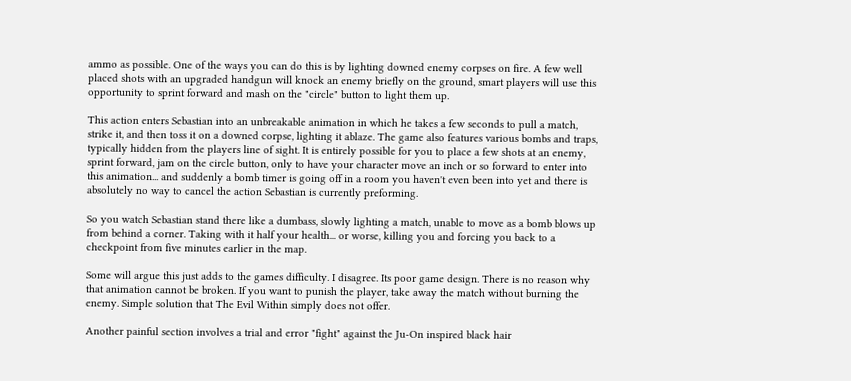ammo as possible. One of the ways you can do this is by lighting downed enemy corpses on fire. A few well placed shots with an upgraded handgun will knock an enemy briefly on the ground, smart players will use this opportunity to sprint forward and mash on the "circle" button to light them up.

This action enters Sebastian into an unbreakable animation in which he takes a few seconds to pull a match, strike it, and then toss it on a downed corpse, lighting it ablaze. The game also features various bombs and traps, typically hidden from the players line of sight. It is entirely possible for you to place a few shots at an enemy, sprint forward, jam on the circle button, only to have your character move an inch or so forward to enter into this animation... and suddenly a bomb timer is going off in a room you haven't even been into yet and there is absolutely no way to cancel the action Sebastian is currently preforming.

So you watch Sebastian stand there like a dumbass, slowly lighting a match, unable to move as a bomb blows up from behind a corner. Taking with it half your health... or worse, killing you and forcing you back to a checkpoint from five minutes earlier in the map.

Some will argue this just adds to the games difficulty. I disagree. Its poor game design. There is no reason why that animation cannot be broken. If you want to punish the player, take away the match without burning the enemy. Simple solution that The Evil Within simply does not offer.

Another painful section involves a trial and error "fight" against the Ju-On inspired black hair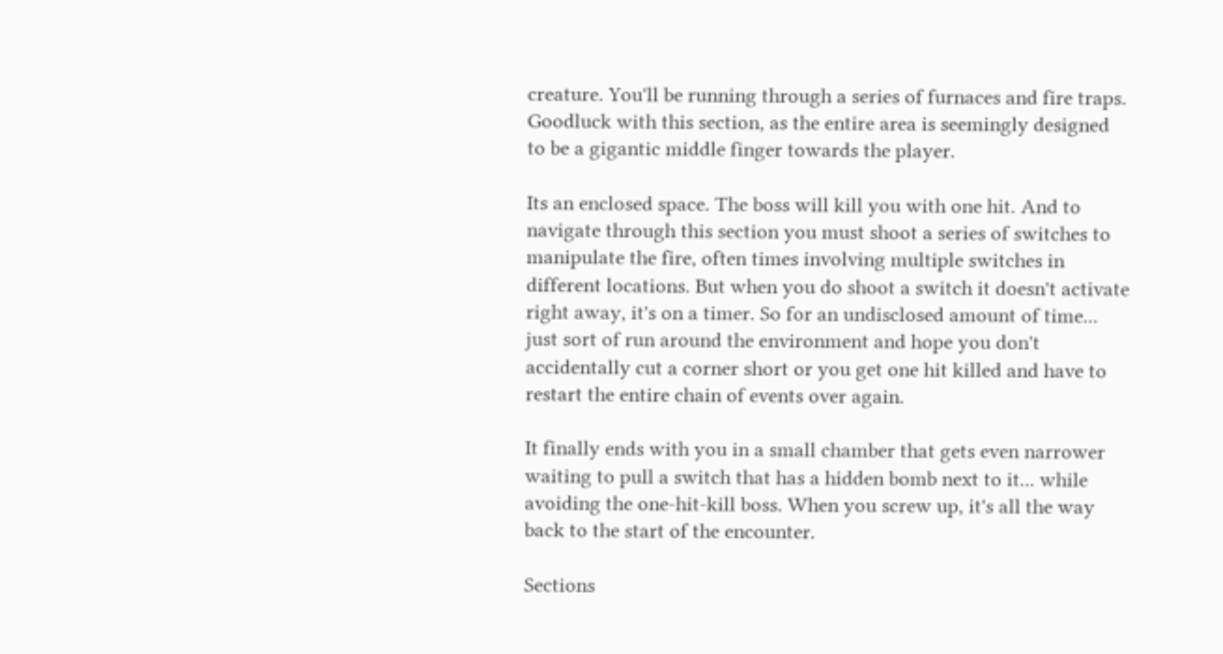creature. You'll be running through a series of furnaces and fire traps. Goodluck with this section, as the entire area is seemingly designed to be a gigantic middle finger towards the player.

Its an enclosed space. The boss will kill you with one hit. And to navigate through this section you must shoot a series of switches to manipulate the fire, often times involving multiple switches in different locations. But when you do shoot a switch it doesn't activate right away, it's on a timer. So for an undisclosed amount of time... just sort of run around the environment and hope you don't accidentally cut a corner short or you get one hit killed and have to restart the entire chain of events over again.

It finally ends with you in a small chamber that gets even narrower waiting to pull a switch that has a hidden bomb next to it... while avoiding the one-hit-kill boss. When you screw up, it's all the way back to the start of the encounter.

Sections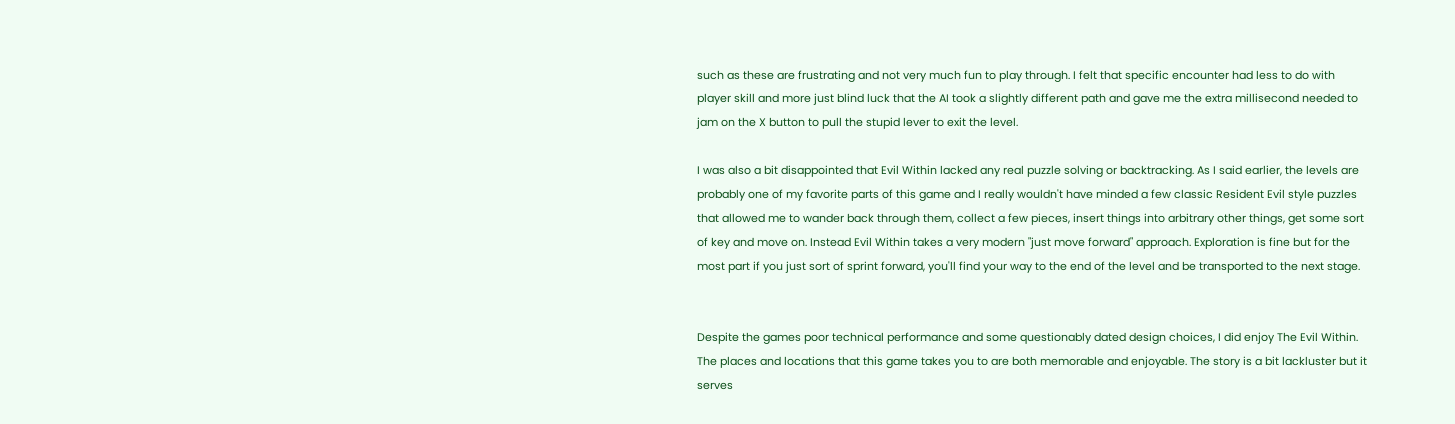such as these are frustrating and not very much fun to play through. I felt that specific encounter had less to do with player skill and more just blind luck that the AI took a slightly different path and gave me the extra millisecond needed to jam on the X button to pull the stupid lever to exit the level.

I was also a bit disappointed that Evil Within lacked any real puzzle solving or backtracking. As I said earlier, the levels are probably one of my favorite parts of this game and I really wouldn't have minded a few classic Resident Evil style puzzles that allowed me to wander back through them, collect a few pieces, insert things into arbitrary other things, get some sort of key and move on. Instead Evil Within takes a very modern "just move forward" approach. Exploration is fine but for the most part if you just sort of sprint forward, you'll find your way to the end of the level and be transported to the next stage.


Despite the games poor technical performance and some questionably dated design choices, I did enjoy The Evil Within. The places and locations that this game takes you to are both memorable and enjoyable. The story is a bit lackluster but it serves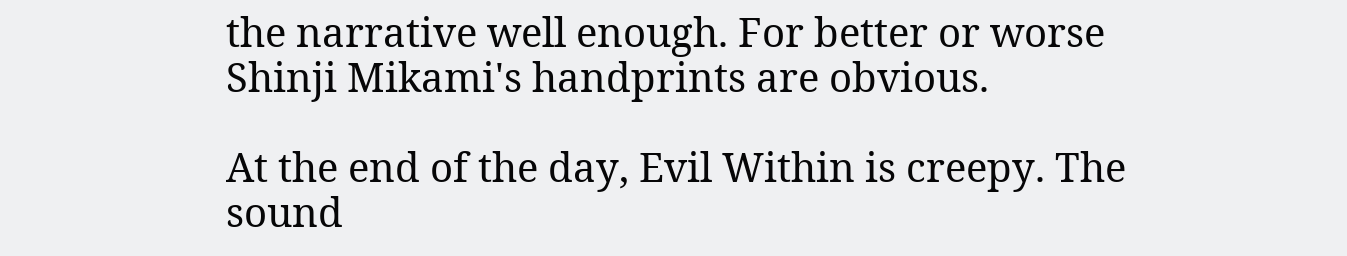the narrative well enough. For better or worse Shinji Mikami's handprints are obvious.

At the end of the day, Evil Within is creepy. The sound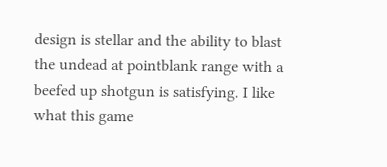design is stellar and the ability to blast the undead at pointblank range with a beefed up shotgun is satisfying. I like what this game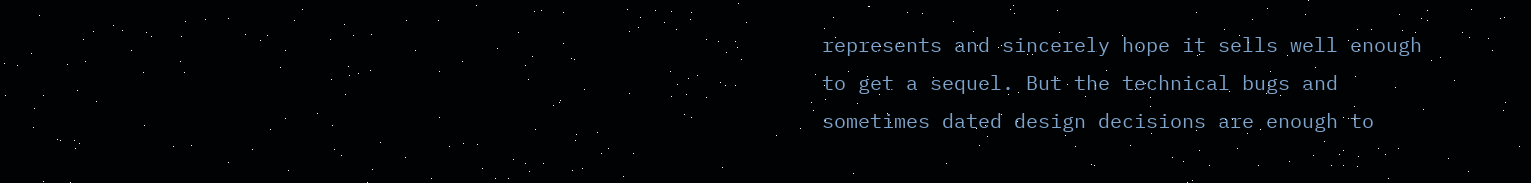represents and sincerely hope it sells well enough to get a sequel. But the technical bugs and sometimes dated design decisions are enough to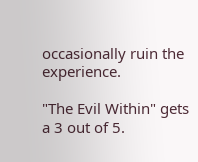occasionally ruin the experience.

"The Evil Within" gets a 3 out of 5.